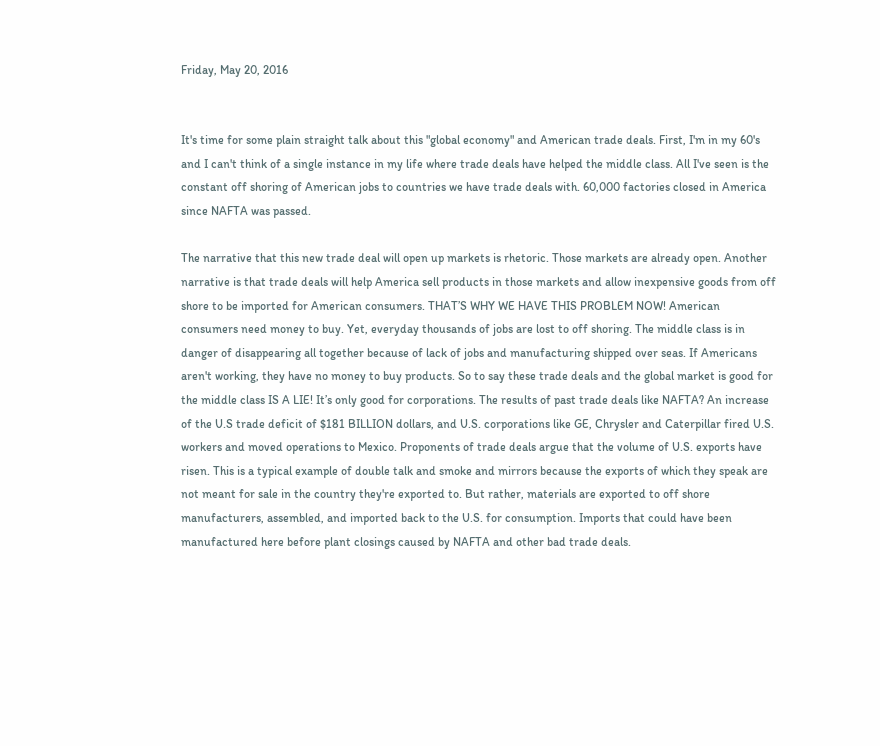Friday, May 20, 2016


It's time for some plain straight talk about this "global economy" and American trade deals. First, I'm in my 60's and I can't think of a single instance in my life where trade deals have helped the middle class. All I've seen is the constant off shoring of American jobs to countries we have trade deals with. 60,000 factories closed in America since NAFTA was passed.

The narrative that this new trade deal will open up markets is rhetoric. Those markets are already open. Another narrative is that trade deals will help America sell products in those markets and allow inexpensive goods from off shore to be imported for American consumers. THAT’S WHY WE HAVE THIS PROBLEM NOW! American consumers need money to buy. Yet, everyday thousands of jobs are lost to off shoring. The middle class is in danger of disappearing all together because of lack of jobs and manufacturing shipped over seas. If Americans aren't working, they have no money to buy products. So to say these trade deals and the global market is good for the middle class IS A LIE! It’s only good for corporations. The results of past trade deals like NAFTA? An increase of the U.S trade deficit of $181 BILLION dollars, and U.S. corporations like GE, Chrysler and Caterpillar fired U.S. workers and moved operations to Mexico. Proponents of trade deals argue that the volume of U.S. exports have risen. This is a typical example of double talk and smoke and mirrors because the exports of which they speak are not meant for sale in the country they're exported to. But rather, materials are exported to off shore manufacturers, assembled, and imported back to the U.S. for consumption. Imports that could have been manufactured here before plant closings caused by NAFTA and other bad trade deals.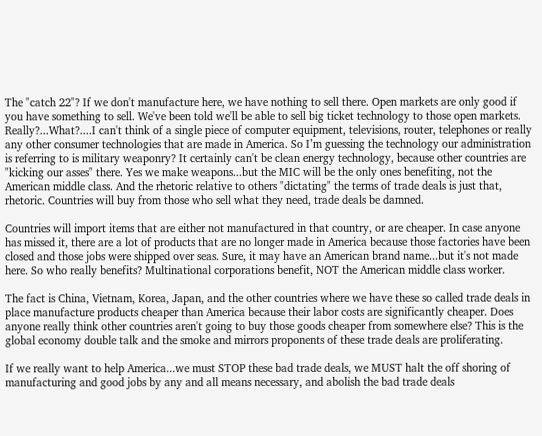The "catch 22"? If we don't manufacture here, we have nothing to sell there. Open markets are only good if you have something to sell. We've been told we'll be able to sell big ticket technology to those open markets. Really?...What?....I can't think of a single piece of computer equipment, televisions, router, telephones or really any other consumer technologies that are made in America. So I’m guessing the technology our administration is referring to is military weaponry? It certainly can't be clean energy technology, because other countries are "kicking our asses" there. Yes we make weapons...but the MIC will be the only ones benefiting, not the American middle class. And the rhetoric relative to others "dictating" the terms of trade deals is just that, rhetoric. Countries will buy from those who sell what they need, trade deals be damned.

Countries will import items that are either not manufactured in that country, or are cheaper. In case anyone has missed it, there are a lot of products that are no longer made in America because those factories have been closed and those jobs were shipped over seas. Sure, it may have an American brand name...but it's not made here. So who really benefits? Multinational corporations benefit, NOT the American middle class worker.

The fact is China, Vietnam, Korea, Japan, and the other countries where we have these so called trade deals in place manufacture products cheaper than America because their labor costs are significantly cheaper. Does anyone really think other countries aren't going to buy those goods cheaper from somewhere else? This is the global economy double talk and the smoke and mirrors proponents of these trade deals are proliferating.

If we really want to help America...we must STOP these bad trade deals, we MUST halt the off shoring of manufacturing and good jobs by any and all means necessary, and abolish the bad trade deals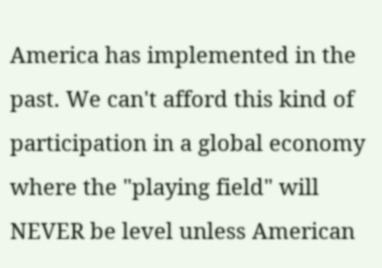America has implemented in the past. We can't afford this kind of participation in a global economy where the "playing field" will NEVER be level unless American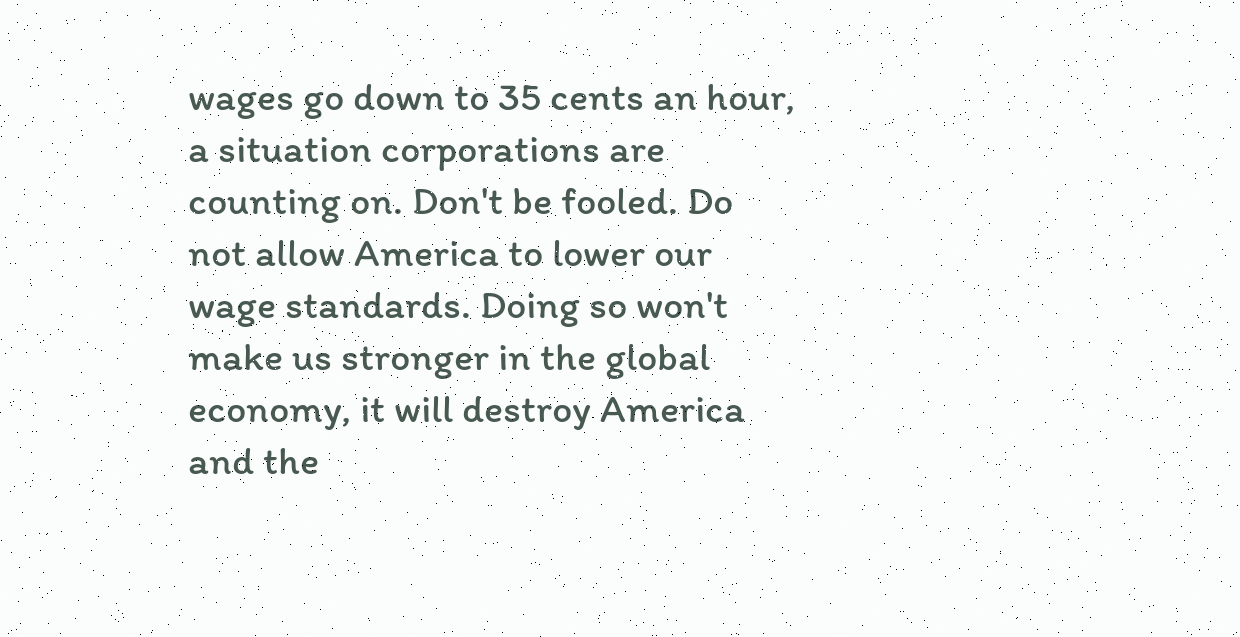wages go down to 35 cents an hour, a situation corporations are counting on. Don't be fooled. Do not allow America to lower our wage standards. Doing so won't make us stronger in the global economy, it will destroy America and the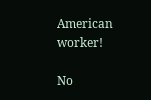American worker!

No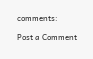comments:

Post a Comment